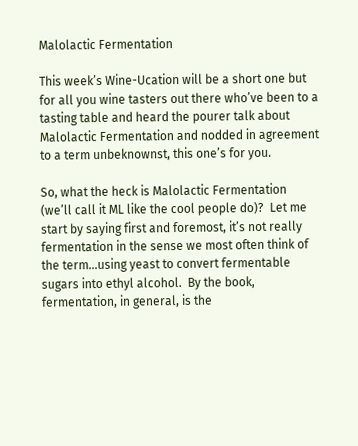Malolactic Fermentation

This week’s Wine-Ucation will be a short one but for all you wine tasters out there who’ve been to a tasting table and heard the pourer talk about Malolactic Fermentation and nodded in agreement to a term unbeknownst, this one’s for you.

So, what the heck is Malolactic Fermentation (we’ll call it ML like the cool people do)?  Let me start by saying first and foremost, it’s not really fermentation in the sense we most often think of the term…using yeast to convert fermentable sugars into ethyl alcohol.  By the book, fermentation, in general, is the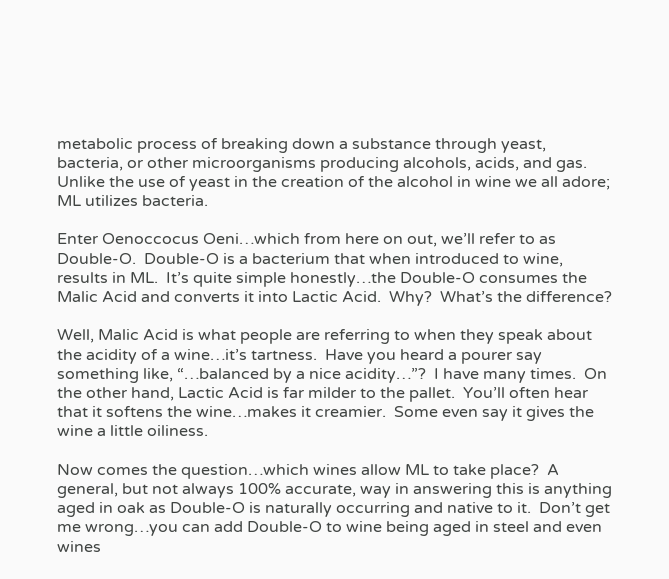metabolic process of breaking down a substance through yeast, bacteria, or other microorganisms producing alcohols, acids, and gas.  Unlike the use of yeast in the creation of the alcohol in wine we all adore; ML utilizes bacteria.

Enter Oenoccocus Oeni…which from here on out, we’ll refer to as Double-O.  Double-O is a bacterium that when introduced to wine, results in ML.  It’s quite simple honestly…the Double-O consumes the Malic Acid and converts it into Lactic Acid.  Why?  What’s the difference?

Well, Malic Acid is what people are referring to when they speak about the acidity of a wine…it’s tartness.  Have you heard a pourer say something like, “…balanced by a nice acidity…”?  I have many times.  On the other hand, Lactic Acid is far milder to the pallet.  You’ll often hear that it softens the wine…makes it creamier.  Some even say it gives the wine a little oiliness.

Now comes the question…which wines allow ML to take place?  A general, but not always 100% accurate, way in answering this is anything aged in oak as Double-O is naturally occurring and native to it.  Don’t get me wrong…you can add Double-O to wine being aged in steel and even wines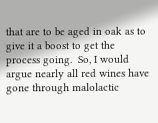that are to be aged in oak as to give it a boost to get the process going.  So, I would argue nearly all red wines have gone through malolactic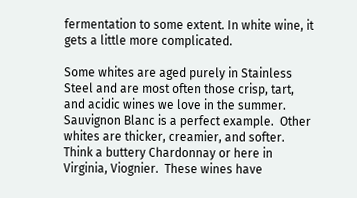fermentation to some extent. In white wine, it gets a little more complicated.

Some whites are aged purely in Stainless Steel and are most often those crisp, tart, and acidic wines we love in the summer.  Sauvignon Blanc is a perfect example.  Other whites are thicker, creamier, and softer.  Think a buttery Chardonnay or here in Virginia, Viognier.  These wines have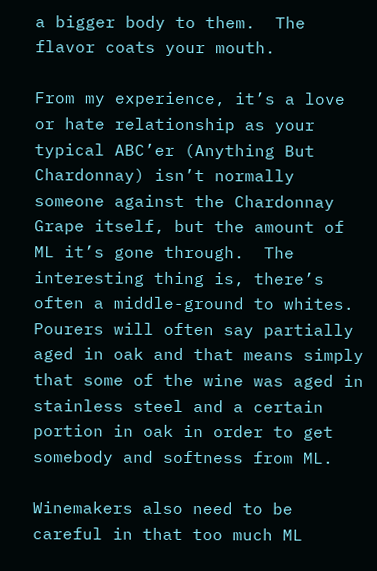a bigger body to them.  The flavor coats your mouth.

From my experience, it’s a love or hate relationship as your typical ABC’er (Anything But Chardonnay) isn’t normally someone against the Chardonnay Grape itself, but the amount of ML it’s gone through.  The interesting thing is, there’s often a middle-ground to whites.  Pourers will often say partially aged in oak and that means simply that some of the wine was aged in stainless steel and a certain portion in oak in order to get somebody and softness from ML.

Winemakers also need to be careful in that too much ML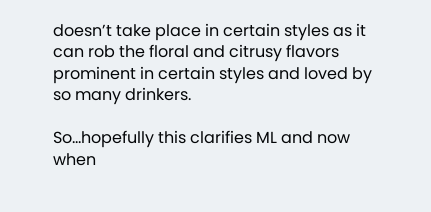doesn’t take place in certain styles as it can rob the floral and citrusy flavors prominent in certain styles and loved by so many drinkers.

So…hopefully this clarifies ML and now when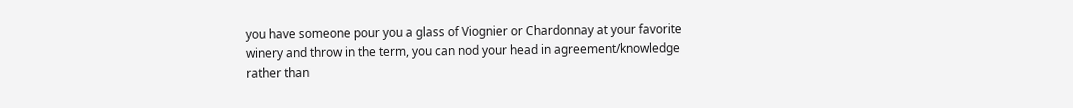you have someone pour you a glass of Viognier or Chardonnay at your favorite winery and throw in the term, you can nod your head in agreement/knowledge rather than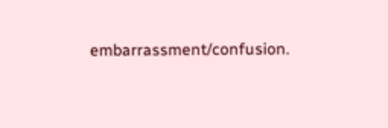embarrassment/confusion.